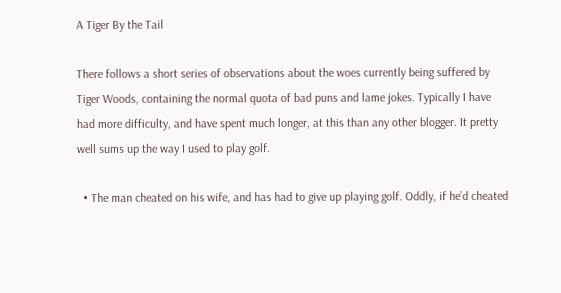A Tiger By the Tail

There follows a short series of observations about the woes currently being suffered by Tiger Woods, containing the normal quota of bad puns and lame jokes. Typically I have had more difficulty, and have spent much longer, at this than any other blogger. It pretty well sums up the way I used to play golf.

  • The man cheated on his wife, and has had to give up playing golf. Oddly, if he’d cheated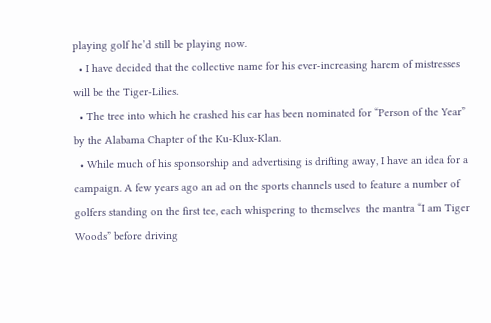playing golf he’d still be playing now.
  • I have decided that the collective name for his ever-increasing harem of mistresses will be the Tiger-Lilies.
  • The tree into which he crashed his car has been nominated for “Person of the Year” by the Alabama Chapter of the Ku-Klux-Klan.
  • While much of his sponsorship and advertising is drifting away, I have an idea for a campaign. A few years ago an ad on the sports channels used to feature a number of golfers standing on the first tee, each whispering to themselves  the mantra “I am Tiger Woods” before driving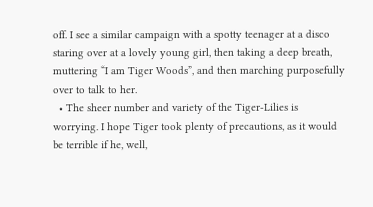off. I see a similar campaign with a spotty teenager at a disco staring over at a lovely young girl, then taking a deep breath, muttering “I am Tiger Woods”, and then marching purposefully over to talk to her.
  • The sheer number and variety of the Tiger-Lilies is worrying. I hope Tiger took plenty of precautions, as it would be terrible if he, well,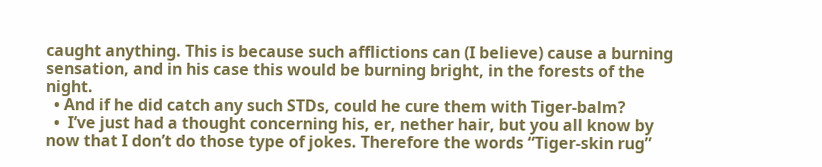caught anything. This is because such afflictions can (I believe) cause a burning sensation, and in his case this would be burning bright, in the forests of the night.
  • And if he did catch any such STDs, could he cure them with Tiger-balm?
  •  I’ve just had a thought concerning his, er, nether hair, but you all know by now that I don’t do those type of jokes. Therefore the words “Tiger-skin rug”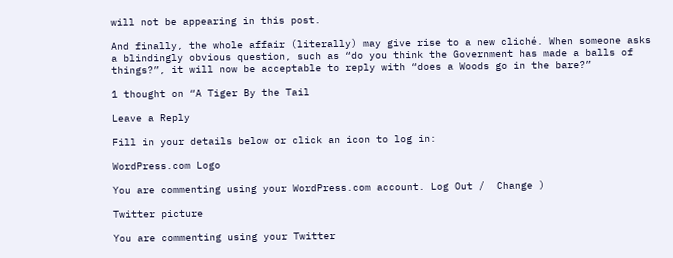will not be appearing in this post.

And finally, the whole affair (literally) may give rise to a new cliché. When someone asks a blindingly obvious question, such as “do you think the Government has made a balls of things?”, it will now be acceptable to reply with “does a Woods go in the bare?”

1 thought on “A Tiger By the Tail

Leave a Reply

Fill in your details below or click an icon to log in:

WordPress.com Logo

You are commenting using your WordPress.com account. Log Out /  Change )

Twitter picture

You are commenting using your Twitter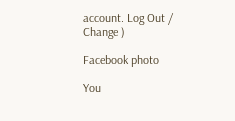account. Log Out /  Change )

Facebook photo

You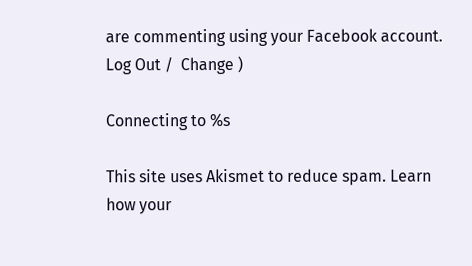are commenting using your Facebook account. Log Out /  Change )

Connecting to %s

This site uses Akismet to reduce spam. Learn how your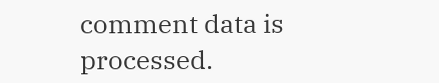comment data is processed.